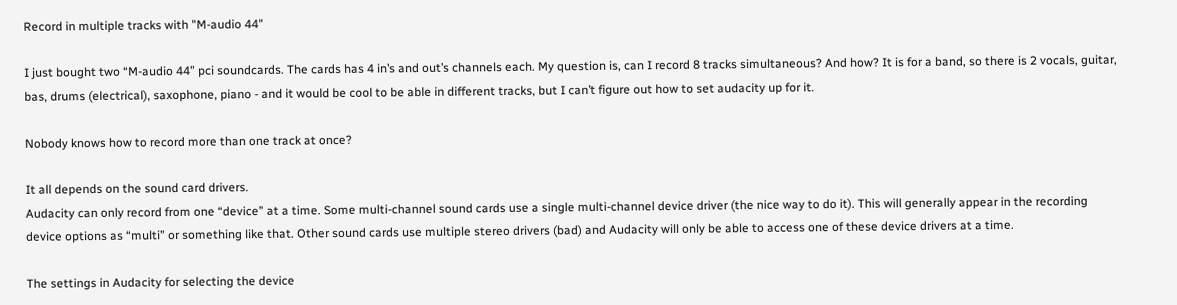Record in multiple tracks with "M-audio 44"

I just bought two “M-audio 44” pci soundcards. The cards has 4 in’s and out’s channels each. My question is, can I record 8 tracks simultaneous? And how? It is for a band, so there is 2 vocals, guitar, bas, drums (electrical), saxophone, piano - and it would be cool to be able in different tracks, but I can’t figure out how to set audacity up for it.

Nobody knows how to record more than one track at once?

It all depends on the sound card drivers.
Audacity can only record from one “device” at a time. Some multi-channel sound cards use a single multi-channel device driver (the nice way to do it). This will generally appear in the recording device options as “multi” or something like that. Other sound cards use multiple stereo drivers (bad) and Audacity will only be able to access one of these device drivers at a time.

The settings in Audacity for selecting the device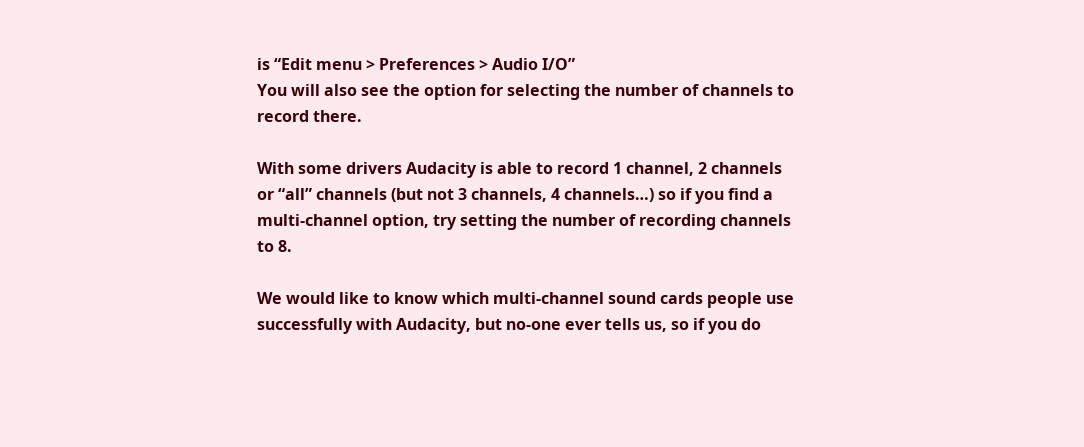is “Edit menu > Preferences > Audio I/O”
You will also see the option for selecting the number of channels to record there.

With some drivers Audacity is able to record 1 channel, 2 channels or “all” channels (but not 3 channels, 4 channels…) so if you find a multi-channel option, try setting the number of recording channels to 8.

We would like to know which multi-channel sound cards people use successfully with Audacity, but no-one ever tells us, so if you do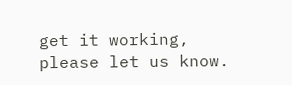get it working, please let us know.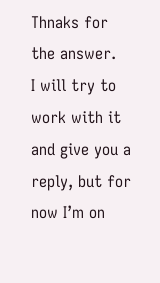Thnaks for the answer.
I will try to work with it and give you a reply, but for now I’m on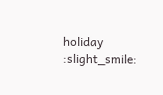holiday :slight_smile: